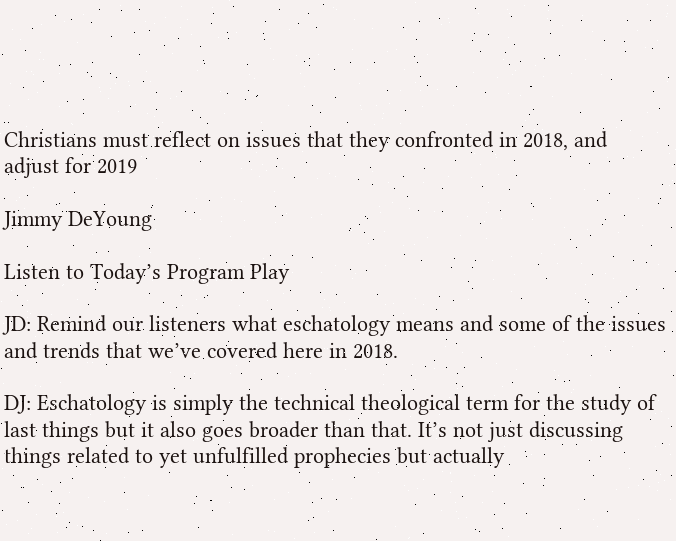Christians must reflect on issues that they confronted in 2018, and adjust for 2019

Jimmy DeYoung

Listen to Today’s Program Play

JD: Remind our listeners what eschatology means and some of the issues and trends that we’ve covered here in 2018.

DJ: Eschatology is simply the technical theological term for the study of last things but it also goes broader than that. It’s not just discussing things related to yet unfulfilled prophecies but actually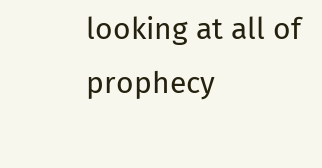looking at all of prophecy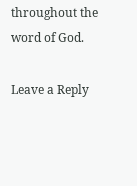throughout the word of God.

Leave a Reply